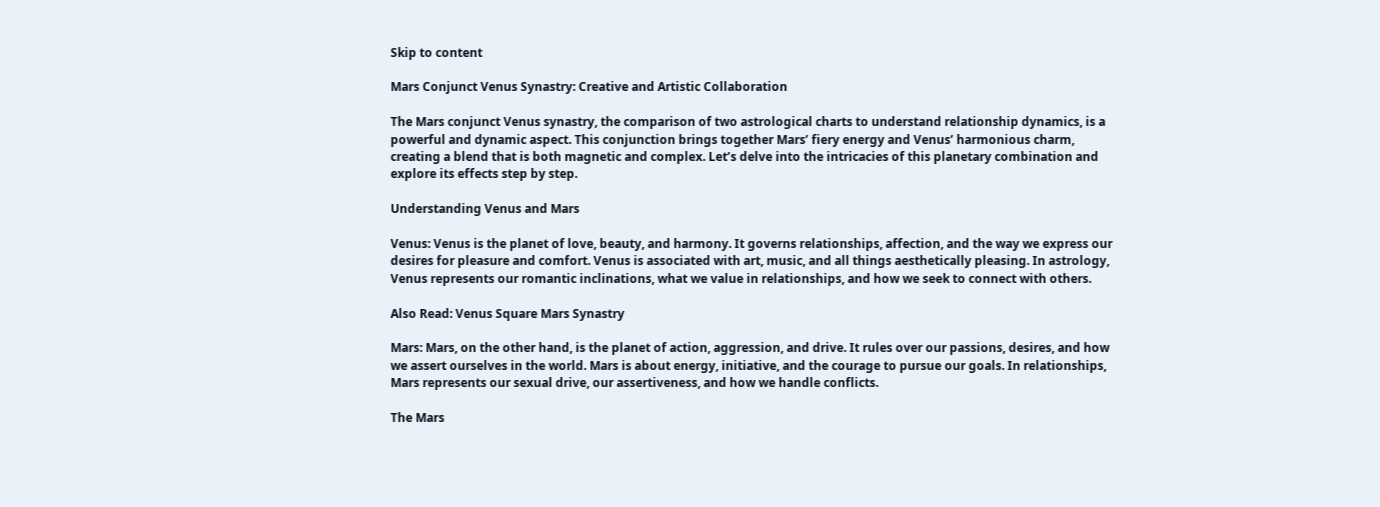Skip to content

Mars Conjunct Venus Synastry: Creative and Artistic Collaboration

The Mars conjunct Venus synastry, the comparison of two astrological charts to understand relationship dynamics, is a powerful and dynamic aspect. This conjunction brings together Mars’ fiery energy and Venus’ harmonious charm, creating a blend that is both magnetic and complex. Let’s delve into the intricacies of this planetary combination and explore its effects step by step.

Understanding Venus and Mars

Venus: Venus is the planet of love, beauty, and harmony. It governs relationships, affection, and the way we express our desires for pleasure and comfort. Venus is associated with art, music, and all things aesthetically pleasing. In astrology, Venus represents our romantic inclinations, what we value in relationships, and how we seek to connect with others.

Also Read: Venus Square Mars Synastry

Mars: Mars, on the other hand, is the planet of action, aggression, and drive. It rules over our passions, desires, and how we assert ourselves in the world. Mars is about energy, initiative, and the courage to pursue our goals. In relationships, Mars represents our sexual drive, our assertiveness, and how we handle conflicts.

The Mars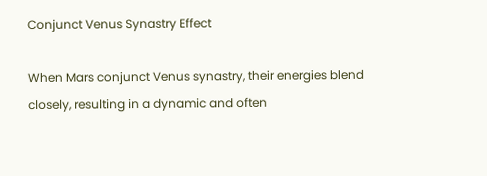Conjunct Venus Synastry Effect

When Mars conjunct Venus synastry, their energies blend closely, resulting in a dynamic and often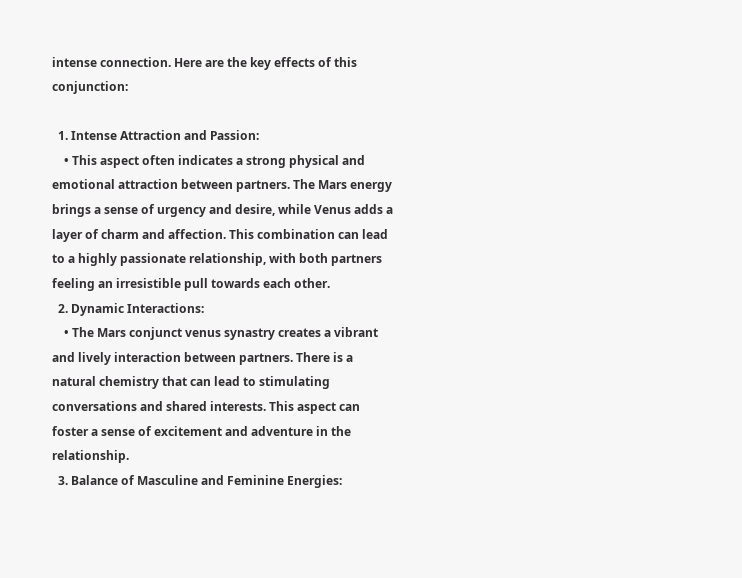intense connection. Here are the key effects of this conjunction:

  1. Intense Attraction and Passion:
    • This aspect often indicates a strong physical and emotional attraction between partners. The Mars energy brings a sense of urgency and desire, while Venus adds a layer of charm and affection. This combination can lead to a highly passionate relationship, with both partners feeling an irresistible pull towards each other.
  2. Dynamic Interactions:
    • The Mars conjunct venus synastry creates a vibrant and lively interaction between partners. There is a natural chemistry that can lead to stimulating conversations and shared interests. This aspect can foster a sense of excitement and adventure in the relationship.
  3. Balance of Masculine and Feminine Energies: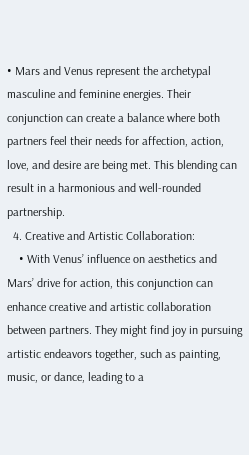• Mars and Venus represent the archetypal masculine and feminine energies. Their conjunction can create a balance where both partners feel their needs for affection, action, love, and desire are being met. This blending can result in a harmonious and well-rounded partnership.
  4. Creative and Artistic Collaboration:
    • With Venus’ influence on aesthetics and Mars’ drive for action, this conjunction can enhance creative and artistic collaboration between partners. They might find joy in pursuing artistic endeavors together, such as painting, music, or dance, leading to a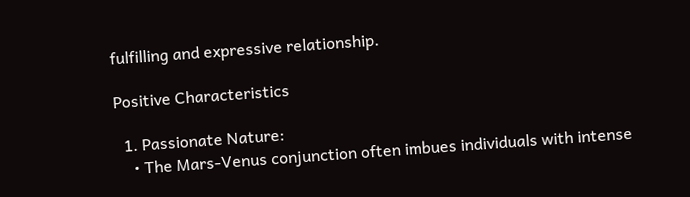fulfilling and expressive relationship.

Positive Characteristics

  1. Passionate Nature:
    • The Mars-Venus conjunction often imbues individuals with intense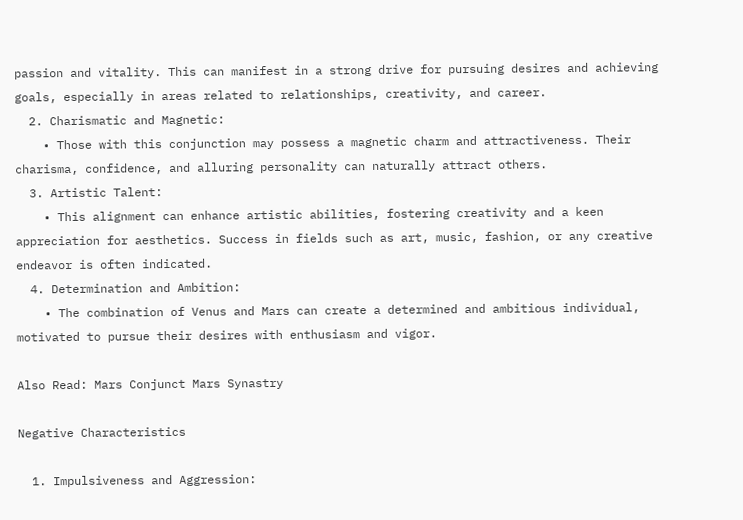passion and vitality. This can manifest in a strong drive for pursuing desires and achieving goals, especially in areas related to relationships, creativity, and career.
  2. Charismatic and Magnetic:
    • Those with this conjunction may possess a magnetic charm and attractiveness. Their charisma, confidence, and alluring personality can naturally attract others.
  3. Artistic Talent:
    • This alignment can enhance artistic abilities, fostering creativity and a keen appreciation for aesthetics. Success in fields such as art, music, fashion, or any creative endeavor is often indicated.
  4. Determination and Ambition:
    • The combination of Venus and Mars can create a determined and ambitious individual, motivated to pursue their desires with enthusiasm and vigor.

Also Read: Mars Conjunct Mars Synastry

Negative Characteristics

  1. Impulsiveness and Aggression: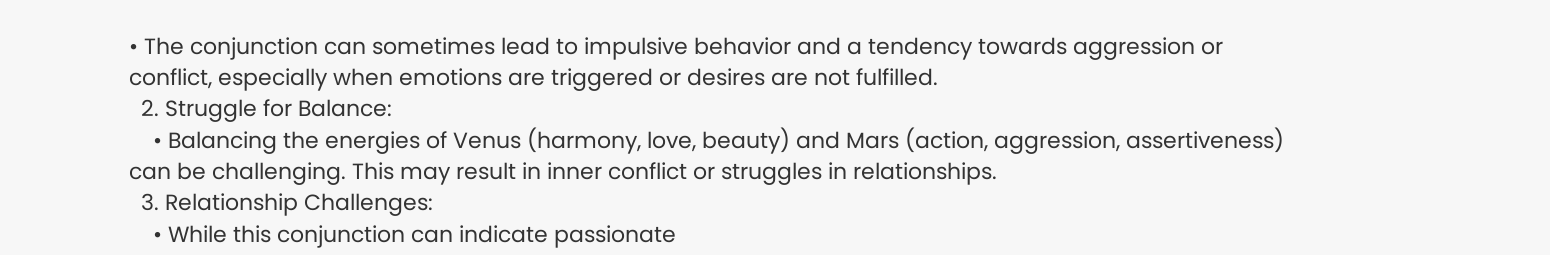• The conjunction can sometimes lead to impulsive behavior and a tendency towards aggression or conflict, especially when emotions are triggered or desires are not fulfilled.
  2. Struggle for Balance:
    • Balancing the energies of Venus (harmony, love, beauty) and Mars (action, aggression, assertiveness) can be challenging. This may result in inner conflict or struggles in relationships.
  3. Relationship Challenges:
    • While this conjunction can indicate passionate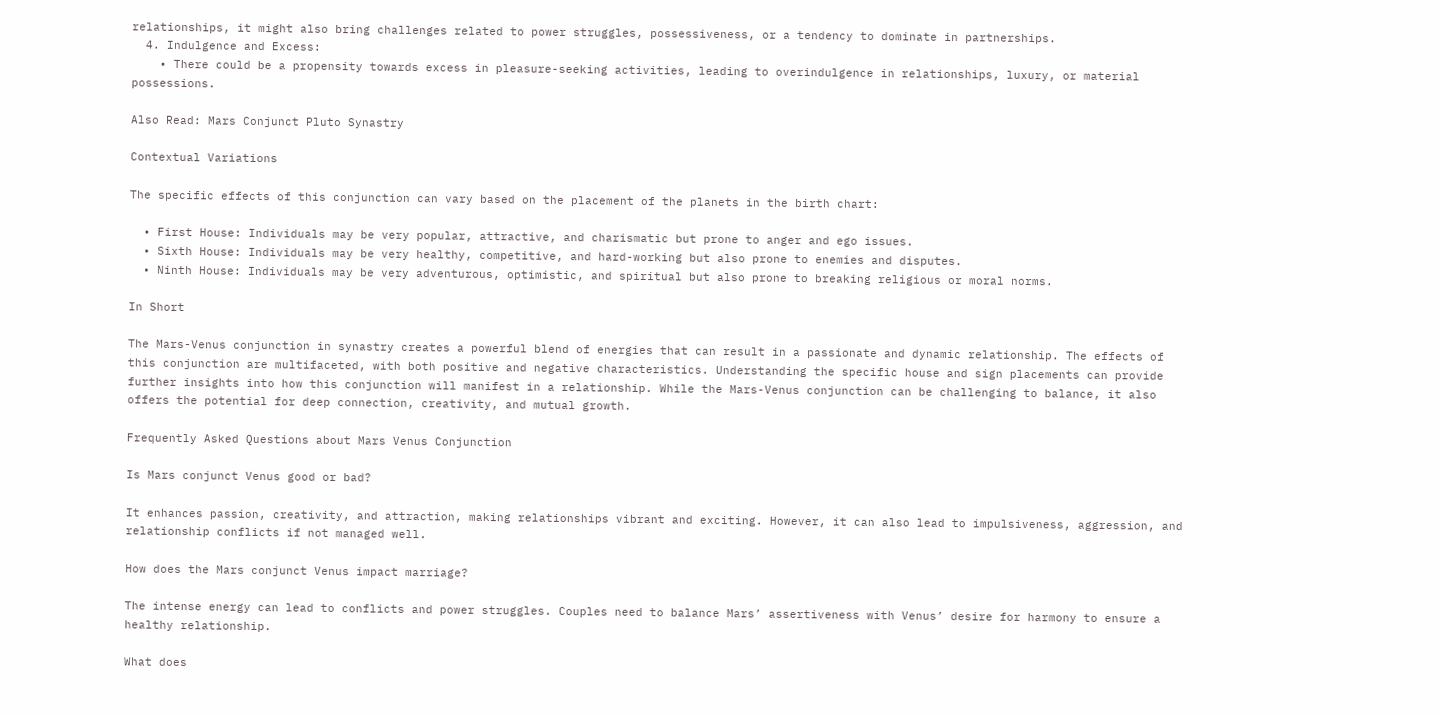relationships, it might also bring challenges related to power struggles, possessiveness, or a tendency to dominate in partnerships.
  4. Indulgence and Excess:
    • There could be a propensity towards excess in pleasure-seeking activities, leading to overindulgence in relationships, luxury, or material possessions.

Also Read: Mars Conjunct Pluto Synastry

Contextual Variations

The specific effects of this conjunction can vary based on the placement of the planets in the birth chart:

  • First House: Individuals may be very popular, attractive, and charismatic but prone to anger and ego issues.
  • Sixth House: Individuals may be very healthy, competitive, and hard-working but also prone to enemies and disputes.
  • Ninth House: Individuals may be very adventurous, optimistic, and spiritual but also prone to breaking religious or moral norms.

In Short

The Mars-Venus conjunction in synastry creates a powerful blend of energies that can result in a passionate and dynamic relationship. The effects of this conjunction are multifaceted, with both positive and negative characteristics. Understanding the specific house and sign placements can provide further insights into how this conjunction will manifest in a relationship. While the Mars-Venus conjunction can be challenging to balance, it also offers the potential for deep connection, creativity, and mutual growth.

Frequently Asked Questions about Mars Venus Conjunction

Is Mars conjunct Venus good or bad?

It enhances passion, creativity, and attraction, making relationships vibrant and exciting. However, it can also lead to impulsiveness, aggression, and relationship conflicts if not managed well.

How does the Mars conjunct Venus impact marriage?

The intense energy can lead to conflicts and power struggles. Couples need to balance Mars’ assertiveness with Venus’ desire for harmony to ensure a healthy relationship.

What does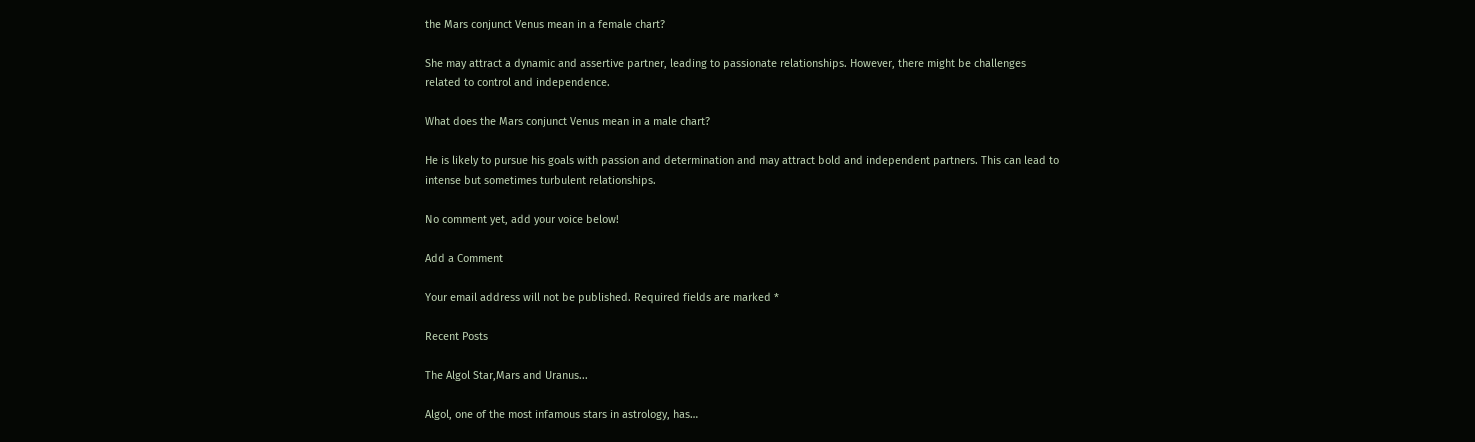the Mars conjunct Venus mean in a female chart?

She may attract a dynamic and assertive partner, leading to passionate relationships. However, there might be challenges related to control and independence.

What does the Mars conjunct Venus mean in a male chart?

He is likely to pursue his goals with passion and determination and may attract bold and independent partners. This can lead to intense but sometimes turbulent relationships.

No comment yet, add your voice below!

Add a Comment

Your email address will not be published. Required fields are marked *

Recent Posts

The Algol Star,Mars and Uranus...

Algol, one of the most infamous stars in astrology, has…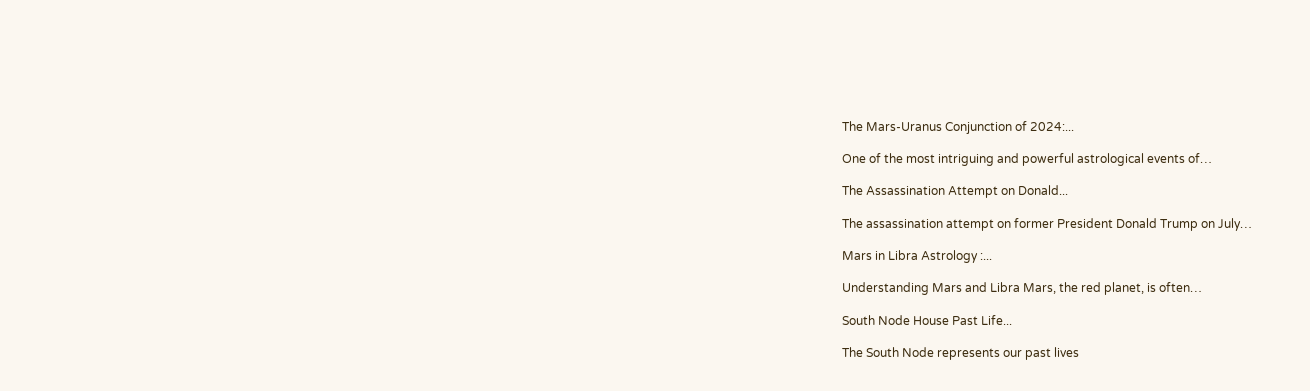The Mars-Uranus Conjunction of 2024:...

One of the most intriguing and powerful astrological events of…

The Assassination Attempt on Donald...

The assassination attempt on former President Donald Trump on July…

Mars in Libra Astrology :...

Understanding Mars and Libra Mars, the red planet, is often…

South Node House Past Life...

The South Node represents our past lives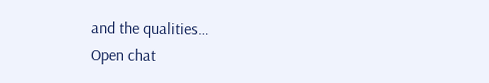and the qualities…
Open chat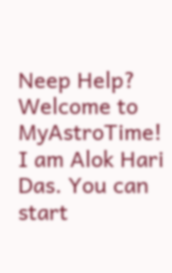Neep Help?
Welcome to MyAstroTime!
I am Alok Hari Das. You can start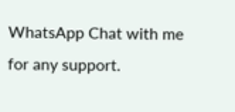WhatsApp Chat with me for any support.